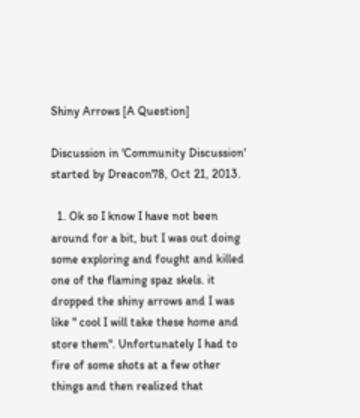Shiny Arrows [A Question]

Discussion in 'Community Discussion' started by Dreacon78, Oct 21, 2013.

  1. Ok so I know I have not been around for a bit, but I was out doing some exploring and fought and killed one of the flaming spaz skels. it dropped the shiny arrows and I was like " cool I will take these home and store them". Unfortunately I had to fire of some shots at a few other things and then realized that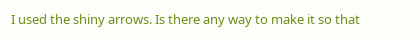I used the shiny arrows. Is there any way to make it so that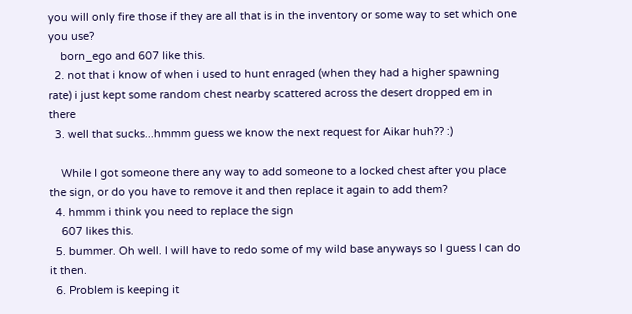you will only fire those if they are all that is in the inventory or some way to set which one you use?
    born_ego and 607 like this.
  2. not that i know of when i used to hunt enraged (when they had a higher spawning rate) i just kept some random chest nearby scattered across the desert dropped em in there
  3. well that sucks...hmmm guess we know the next request for Aikar huh?? :)

    While I got someone there any way to add someone to a locked chest after you place the sign, or do you have to remove it and then replace it again to add them?
  4. hmmm i think you need to replace the sign
    607 likes this.
  5. bummer. Oh well. I will have to redo some of my wild base anyways so I guess I can do it then.
  6. Problem is keeping it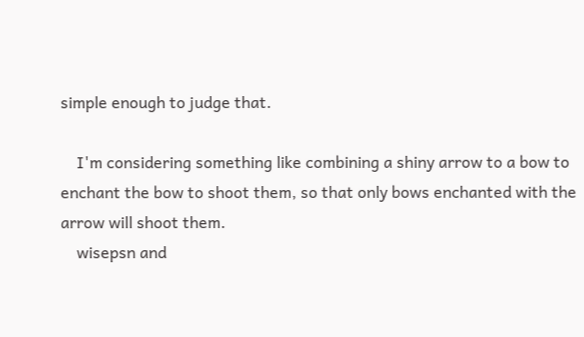simple enough to judge that.

    I'm considering something like combining a shiny arrow to a bow to enchant the bow to shoot them, so that only bows enchanted with the arrow will shoot them.
    wisepsn and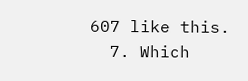607 like this.
  7. Which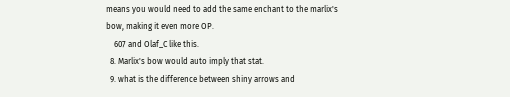means you would need to add the same enchant to the marlix's bow, making it even more OP.
    607 and Olaf_C like this.
  8. Marlix's bow would auto imply that stat.
  9. what is the difference between shiny arrows and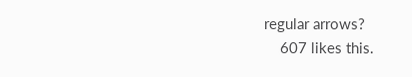regular arrows?
    607 likes this.